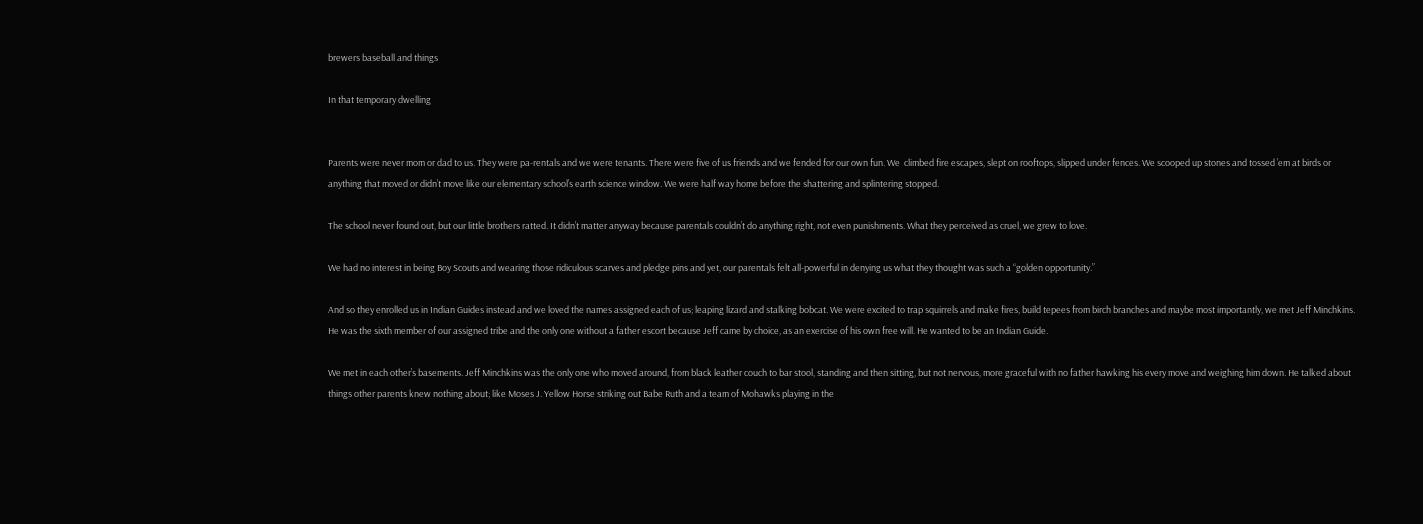brewers baseball and things

In that temporary dwelling


Parents were never mom or dad to us. They were pa-rentals and we were tenants. There were five of us friends and we fended for our own fun. We  climbed fire escapes, slept on rooftops, slipped under fences. We scooped up stones and tossed ’em at birds or anything that moved or didn’t move like our elementary school’s earth science window. We were half way home before the shattering and splintering stopped.

The school never found out, but our little brothers ratted. It didn’t matter anyway because parentals couldn’t do anything right, not even punishments. What they perceived as cruel, we grew to love.

We had no interest in being Boy Scouts and wearing those ridiculous scarves and pledge pins and yet, our parentals felt all-powerful in denying us what they thought was such a “golden opportunity.”

And so they enrolled us in Indian Guides instead and we loved the names assigned each of us; leaping lizard and stalking bobcat. We were excited to trap squirrels and make fires, build tepees from birch branches and maybe most importantly, we met Jeff Minchkins. He was the sixth member of our assigned tribe and the only one without a father escort because Jeff came by choice, as an exercise of his own free will. He wanted to be an Indian Guide.

We met in each other’s basements. Jeff Minchkins was the only one who moved around, from black leather couch to bar stool, standing and then sitting, but not nervous, more graceful with no father hawking his every move and weighing him down. He talked about things other parents knew nothing about; like Moses J. Yellow Horse striking out Babe Ruth and a team of Mohawks playing in the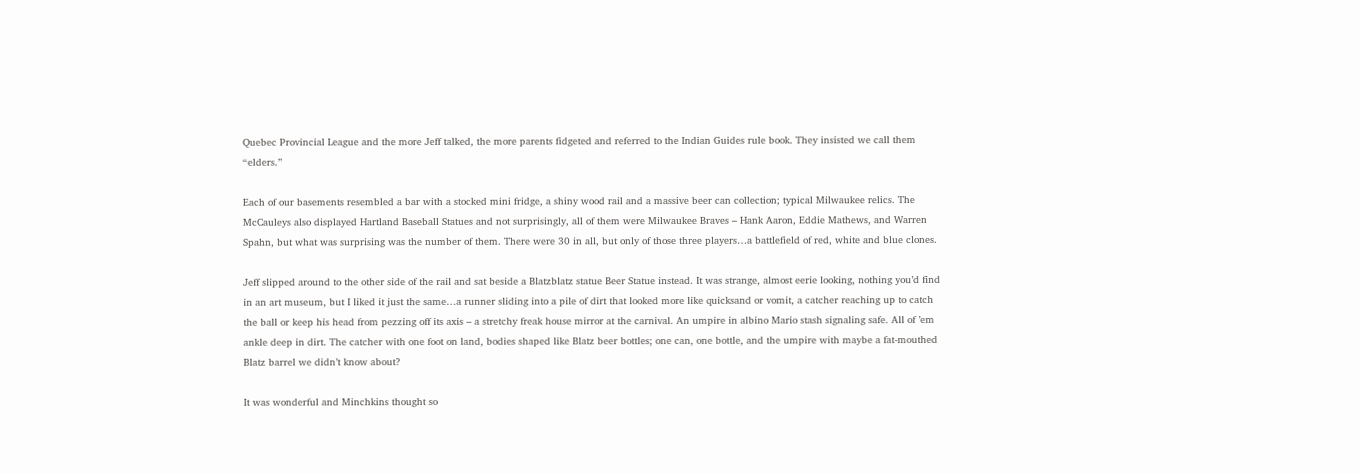Quebec Provincial League and the more Jeff talked, the more parents fidgeted and referred to the Indian Guides rule book. They insisted we call them “elders.”

Each of our basements resembled a bar with a stocked mini fridge, a shiny wood rail and a massive beer can collection; typical Milwaukee relics. The McCauleys also displayed Hartland Baseball Statues and not surprisingly, all of them were Milwaukee Braves – Hank Aaron, Eddie Mathews, and Warren Spahn, but what was surprising was the number of them. There were 30 in all, but only of those three players…a battlefield of red, white and blue clones.

Jeff slipped around to the other side of the rail and sat beside a Blatzblatz statue Beer Statue instead. It was strange, almost eerie looking, nothing you’d find in an art museum, but I liked it just the same…a runner sliding into a pile of dirt that looked more like quicksand or vomit, a catcher reaching up to catch the ball or keep his head from pezzing off its axis – a stretchy freak house mirror at the carnival. An umpire in albino Mario stash signaling safe. All of ’em ankle deep in dirt. The catcher with one foot on land, bodies shaped like Blatz beer bottles; one can, one bottle, and the umpire with maybe a fat-mouthed Blatz barrel we didn’t know about?

It was wonderful and Minchkins thought so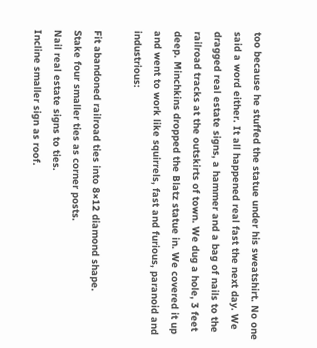too because he stuffed the statue under his sweatshirt. No one said a word either. It all happened real fast the next day. We dragged real estate signs, a hammer and a bag of nails to the railroad tracks at the outskirts of town. We dug a hole, 3 feet deep. Minchkins dropped the Blatz statue in. We covered it up and went to work like squirrels, fast and furious, paranoid and industrious:

Fit abandoned railroad ties into 8×12 diamond shape.
Stake four smaller ties as corner posts.
Nail real estate signs to ties.
Incline smaller sign as roof.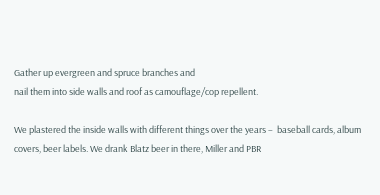Gather up evergreen and spruce branches and
nail them into side walls and roof as camouflage/cop repellent.

We plastered the inside walls with different things over the years –  baseball cards, album covers, beer labels. We drank Blatz beer in there, Miller and PBR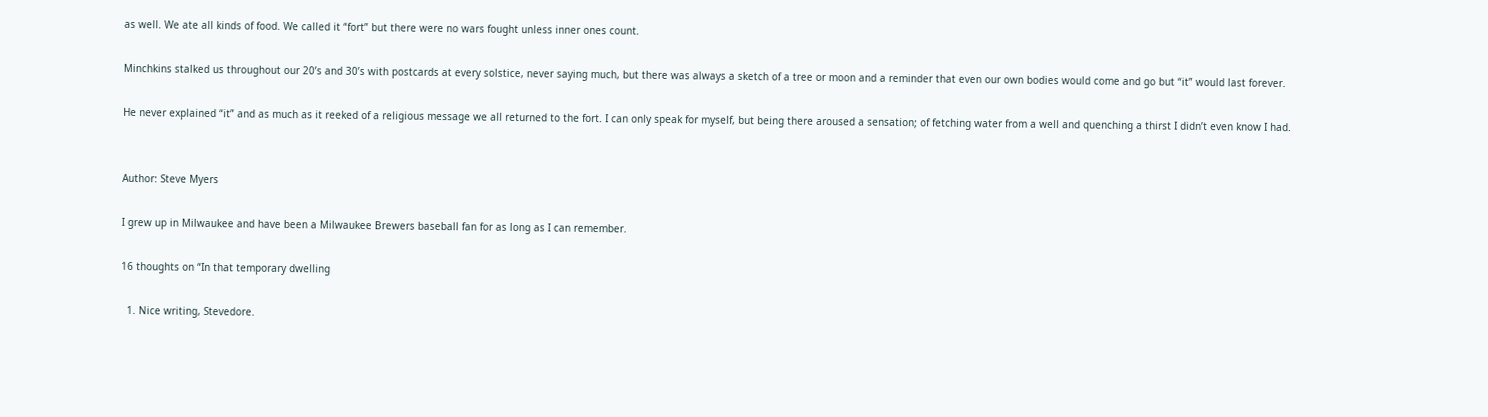as well. We ate all kinds of food. We called it “fort” but there were no wars fought unless inner ones count.

Minchkins stalked us throughout our 20’s and 30’s with postcards at every solstice, never saying much, but there was always a sketch of a tree or moon and a reminder that even our own bodies would come and go but “it” would last forever.

He never explained “it” and as much as it reeked of a religious message we all returned to the fort. I can only speak for myself, but being there aroused a sensation; of fetching water from a well and quenching a thirst I didn’t even know I had.


Author: Steve Myers

I grew up in Milwaukee and have been a Milwaukee Brewers baseball fan for as long as I can remember.

16 thoughts on “In that temporary dwelling

  1. Nice writing, Stevedore.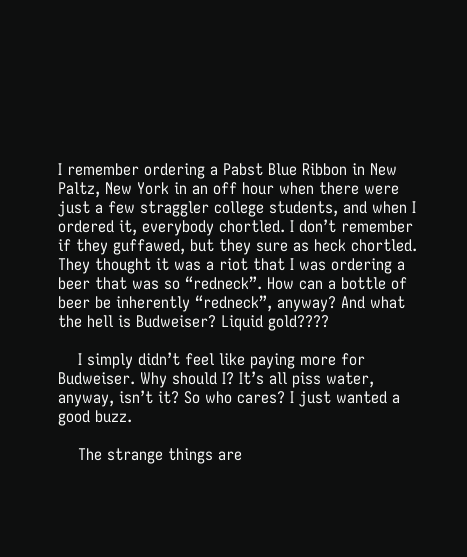I remember ordering a Pabst Blue Ribbon in New Paltz, New York in an off hour when there were just a few straggler college students, and when I ordered it, everybody chortled. I don’t remember if they guffawed, but they sure as heck chortled. They thought it was a riot that I was ordering a beer that was so “redneck”. How can a bottle of beer be inherently “redneck”, anyway? And what the hell is Budweiser? Liquid gold????

    I simply didn’t feel like paying more for Budweiser. Why should I? It’s all piss water, anyway, isn’t it? So who cares? I just wanted a good buzz.

    The strange things are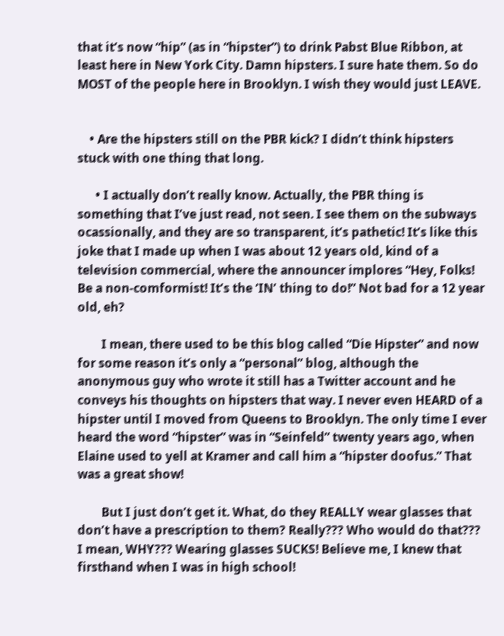that it’s now “hip” (as in “hipster”) to drink Pabst Blue Ribbon, at least here in New York City. Damn hipsters. I sure hate them. So do MOST of the people here in Brooklyn. I wish they would just LEAVE.


    • Are the hipsters still on the PBR kick? I didn’t think hipsters stuck with one thing that long.

      • I actually don’t really know. Actually, the PBR thing is something that I’ve just read, not seen. I see them on the subways ocassionally, and they are so transparent, it’s pathetic! It’s like this joke that I made up when I was about 12 years old, kind of a television commercial, where the announcer implores “Hey, Folks! Be a non-comformist! It’s the ‘IN’ thing to do!” Not bad for a 12 year old, eh?

        I mean, there used to be this blog called “Die Hipster” and now for some reason it’s only a “personal” blog, although the anonymous guy who wrote it still has a Twitter account and he conveys his thoughts on hipsters that way. I never even HEARD of a hipster until I moved from Queens to Brooklyn. The only time I ever heard the word “hipster” was in “Seinfeld” twenty years ago, when Elaine used to yell at Kramer and call him a “hipster doofus.” That was a great show!

        But I just don’t get it. What, do they REALLY wear glasses that don’t have a prescription to them? Really??? Who would do that??? I mean, WHY??? Wearing glasses SUCKS! Believe me, I knew that firsthand when I was in high school!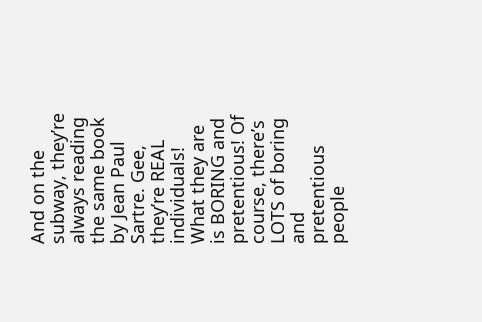And on the subway, they’re always reading the same book by Jean Paul Sartre. Gee, they’re REAL individuals! What they are is BORING and pretentious! Of course, there’s LOTS of boring and pretentious people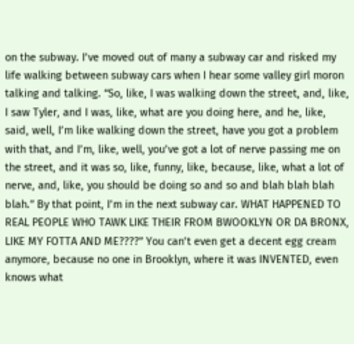on the subway. I’ve moved out of many a subway car and risked my life walking between subway cars when I hear some valley girl moron talking and talking. “So, like, I was walking down the street, and, like, I saw Tyler, and I was, like, what are you doing here, and he, like, said, well, I’m like walking down the street, have you got a problem with that, and I’m, like, well, you’ve got a lot of nerve passing me on the street, and it was so, like, funny, like, because, like, what a lot of nerve, and, like, you should be doing so and so and blah blah blah blah.” By that point, I’m in the next subway car. WHAT HAPPENED TO REAL PEOPLE WHO TAWK LIKE THEIR FROM BWOOKLYN OR DA BRONX, LIKE MY FOTTA AND ME????” You can’t even get a decent egg cream anymore, because no one in Brooklyn, where it was INVENTED, even knows what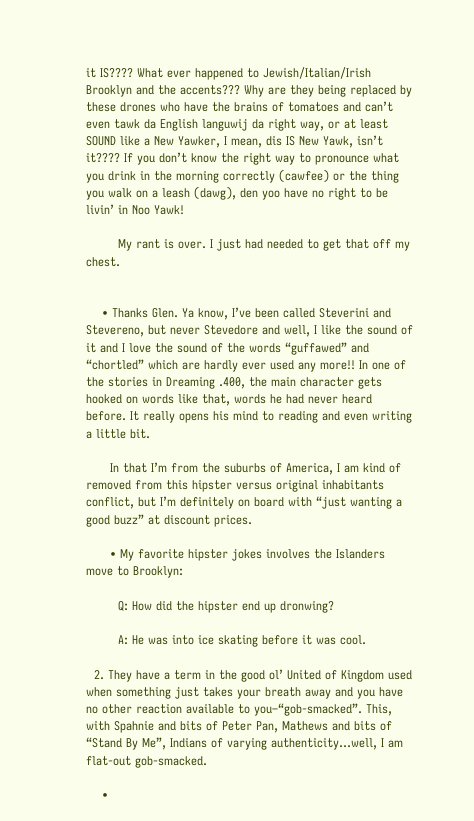it IS???? What ever happened to Jewish/Italian/Irish Brooklyn and the accents??? Why are they being replaced by these drones who have the brains of tomatoes and can’t even tawk da English languwij da right way, or at least SOUND like a New Yawker, I mean, dis IS New Yawk, isn’t it???? If you don’t know the right way to pronounce what you drink in the morning correctly (cawfee) or the thing you walk on a leash (dawg), den yoo have no right to be livin’ in Noo Yawk!

        My rant is over. I just had needed to get that off my chest.


    • Thanks Glen. Ya know, I’ve been called Steverini and Stevereno, but never Stevedore and well, I like the sound of it and I love the sound of the words “guffawed” and “chortled” which are hardly ever used any more!! In one of the stories in Dreaming .400, the main character gets hooked on words like that, words he had never heard before. It really opens his mind to reading and even writing a little bit.

      In that I’m from the suburbs of America, I am kind of removed from this hipster versus original inhabitants conflict, but I’m definitely on board with “just wanting a good buzz” at discount prices.

      • My favorite hipster jokes involves the Islanders move to Brooklyn:

        Q: How did the hipster end up dronwing?

        A: He was into ice skating before it was cool.

  2. They have a term in the good ol’ United of Kingdom used when something just takes your breath away and you have no other reaction available to you–“gob-smacked”. This, with Spahnie and bits of Peter Pan, Mathews and bits of “Stand By Me”, Indians of varying authenticity…well, I am flat-out gob-smacked.

    •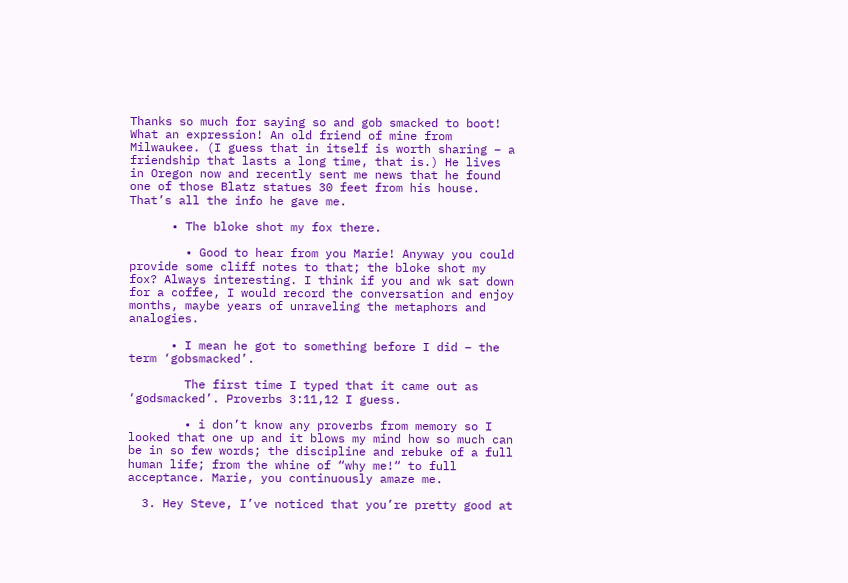Thanks so much for saying so and gob smacked to boot! What an expression! An old friend of mine from Milwaukee. (I guess that in itself is worth sharing – a friendship that lasts a long time, that is.) He lives in Oregon now and recently sent me news that he found one of those Blatz statues 30 feet from his house. That’s all the info he gave me.

      • The bloke shot my fox there.

        • Good to hear from you Marie! Anyway you could provide some cliff notes to that; the bloke shot my fox? Always interesting. I think if you and wk sat down for a coffee, I would record the conversation and enjoy months, maybe years of unraveling the metaphors and analogies.

      • I mean he got to something before I did – the term ‘gobsmacked’.

        The first time I typed that it came out as ‘godsmacked’. Proverbs 3:11,12 I guess.

        • i don’t know any proverbs from memory so I looked that one up and it blows my mind how so much can be in so few words; the discipline and rebuke of a full human life; from the whine of “why me!“ to full acceptance. Marie, you continuously amaze me.

  3. Hey Steve, I’ve noticed that you’re pretty good at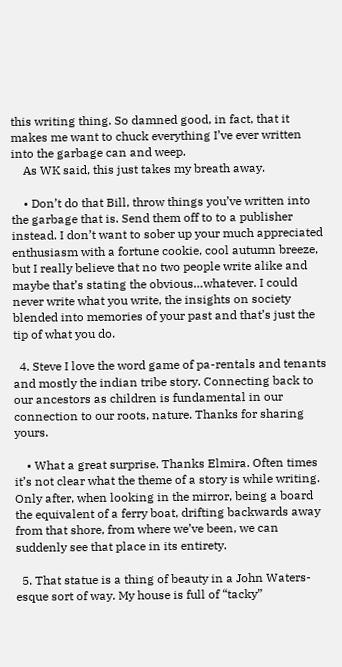this writing thing. So damned good, in fact, that it makes me want to chuck everything I’ve ever written into the garbage can and weep.
    As WK said, this just takes my breath away.

    • Don’t do that Bill, throw things you’ve written into the garbage that is. Send them off to to a publisher instead. I don’t want to sober up your much appreciated enthusiasm with a fortune cookie, cool autumn breeze, but I really believe that no two people write alike and maybe that’s stating the obvious…whatever. I could never write what you write, the insights on society blended into memories of your past and that’s just the tip of what you do.

  4. Steve I love the word game of pa-rentals and tenants and mostly the indian tribe story. Connecting back to our ancestors as children is fundamental in our connection to our roots, nature. Thanks for sharing yours.

    • What a great surprise. Thanks Elmira. Often times it’s not clear what the theme of a story is while writing. Only after, when looking in the mirror, being a board the equivalent of a ferry boat, drifting backwards away from that shore, from where we’ve been, we can suddenly see that place in its entirety.

  5. That statue is a thing of beauty in a John Waters-esque sort of way. My house is full of “tacky”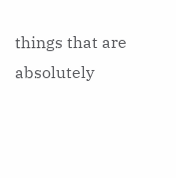things that are absolutely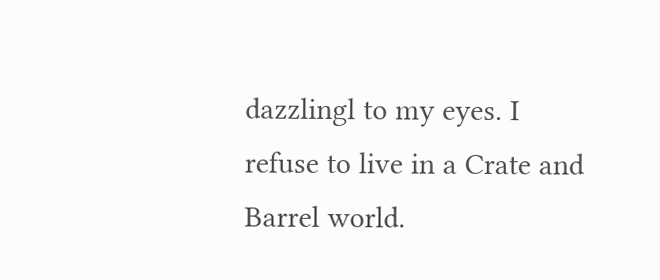dazzlingl to my eyes. I refuse to live in a Crate and Barrel world.